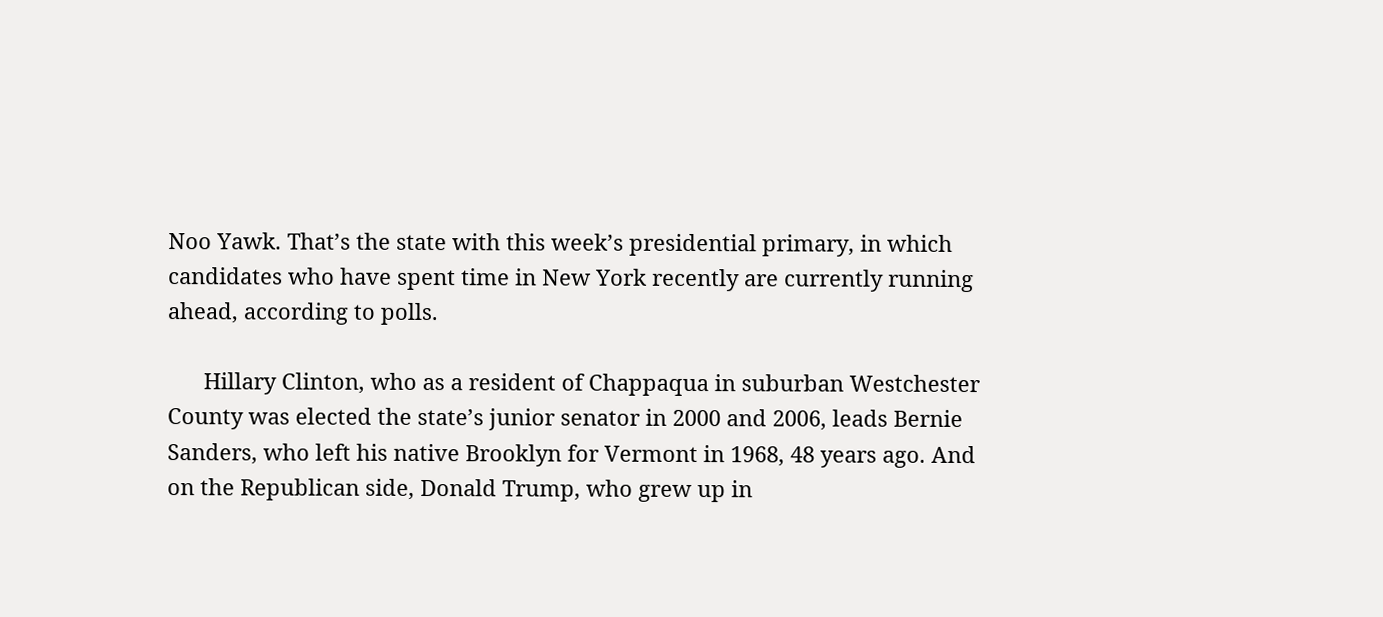Noo Yawk. That’s the state with this week’s presidential primary, in which candidates who have spent time in New York recently are currently running ahead, according to polls.

      Hillary Clinton, who as a resident of Chappaqua in suburban Westchester County was elected the state’s junior senator in 2000 and 2006, leads Bernie Sanders, who left his native Brooklyn for Vermont in 1968, 48 years ago. And on the Republican side, Donald Trump, who grew up in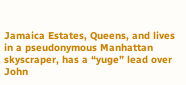Jamaica Estates, Queens, and lives in a pseudonymous Manhattan skyscraper, has a “yuge” lead over John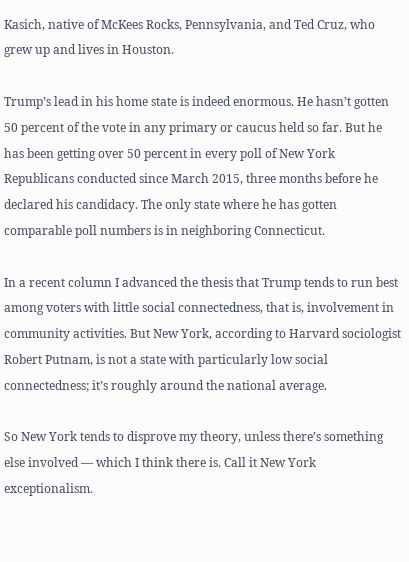Kasich, native of McKees Rocks, Pennsylvania, and Ted Cruz, who grew up and lives in Houston.

Trump’s lead in his home state is indeed enormous. He hasn’t gotten 50 percent of the vote in any primary or caucus held so far. But he has been getting over 50 percent in every poll of New York Republicans conducted since March 2015, three months before he declared his candidacy. The only state where he has gotten comparable poll numbers is in neighboring Connecticut.

In a recent column I advanced the thesis that Trump tends to run best among voters with little social connectedness, that is, involvement in community activities. But New York, according to Harvard sociologist Robert Putnam, is not a state with particularly low social connectedness; it’s roughly around the national average.

So New York tends to disprove my theory, unless there’s something else involved — which I think there is. Call it New York exceptionalism.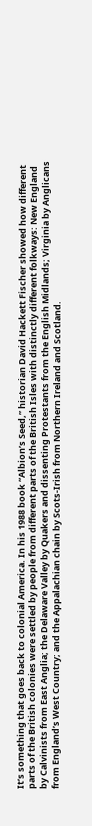It’s something that goes back to colonial America. In his 1988 book “Albion’s Seed,” historian David Hackett Fischer showed how different parts of the British colonies were settled by people from different parts of the British Isles with distinctly different folkways: New England by Calvinists from East Anglia; the Delaware Valley by Quakers and dissenting Protestants from the English Midlands; Virginia by Anglicans from England’s West Country; and the Appalachian chain by Scots-Irish from Northern Ireland and Scotland.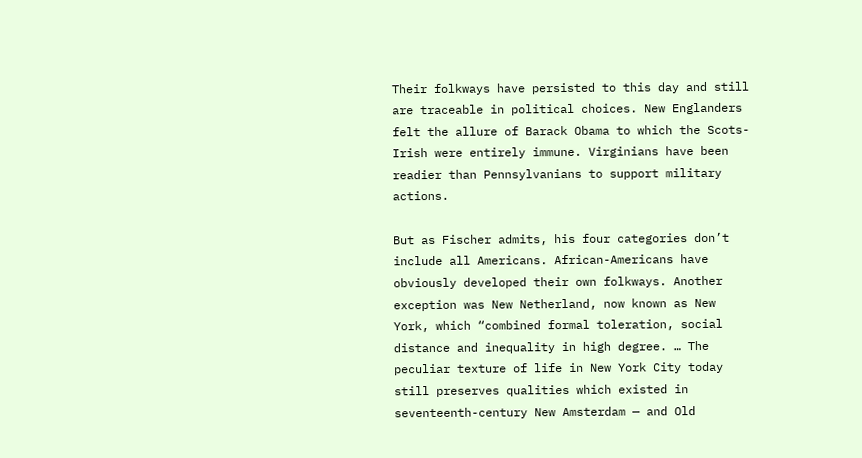Their folkways have persisted to this day and still are traceable in political choices. New Englanders felt the allure of Barack Obama to which the Scots-Irish were entirely immune. Virginians have been readier than Pennsylvanians to support military actions.

But as Fischer admits, his four categories don’t include all Americans. African-Americans have obviously developed their own folkways. Another exception was New Netherland, now known as New York, which “combined formal toleration, social distance and inequality in high degree. … The peculiar texture of life in New York City today still preserves qualities which existed in seventeenth-century New Amsterdam — and Old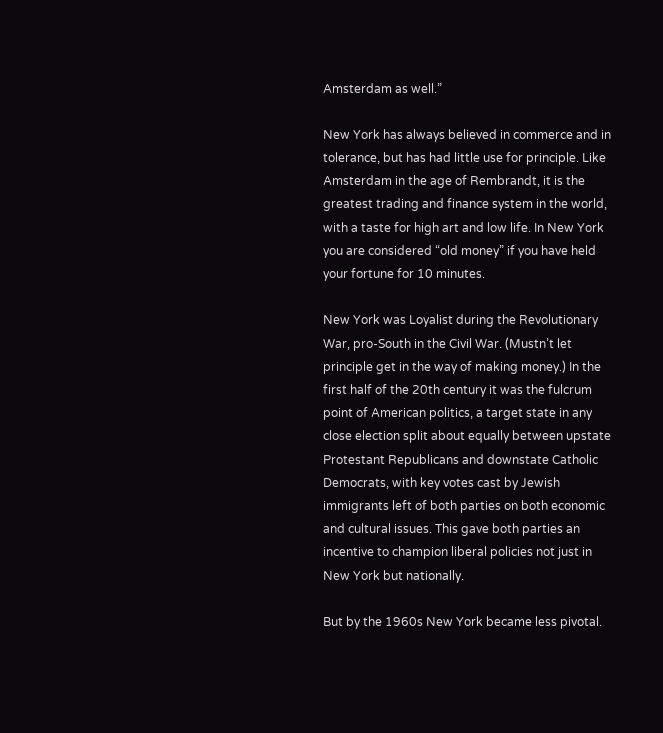Amsterdam as well.”

New York has always believed in commerce and in tolerance, but has had little use for principle. Like Amsterdam in the age of Rembrandt, it is the greatest trading and finance system in the world, with a taste for high art and low life. In New York you are considered “old money” if you have held your fortune for 10 minutes.

New York was Loyalist during the Revolutionary War, pro-South in the Civil War. (Mustn’t let principle get in the way of making money.) In the first half of the 20th century it was the fulcrum point of American politics, a target state in any close election split about equally between upstate Protestant Republicans and downstate Catholic Democrats, with key votes cast by Jewish immigrants left of both parties on both economic and cultural issues. This gave both parties an incentive to champion liberal policies not just in New York but nationally.

But by the 1960s New York became less pivotal.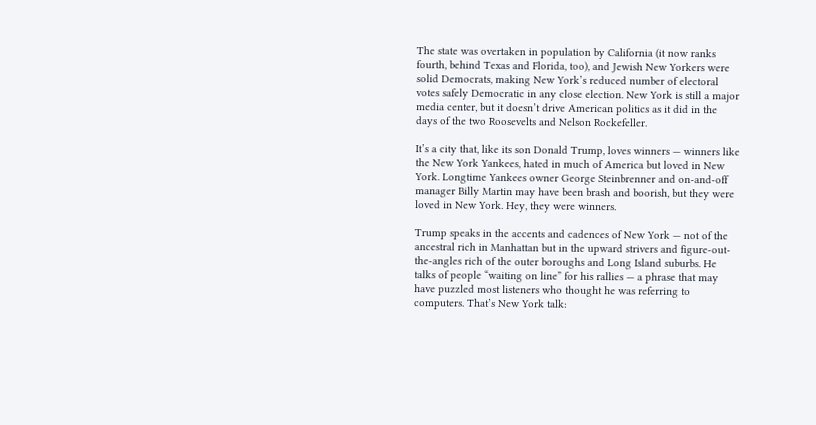The state was overtaken in population by California (it now ranks fourth, behind Texas and Florida, too), and Jewish New Yorkers were solid Democrats, making New York’s reduced number of electoral votes safely Democratic in any close election. New York is still a major media center, but it doesn’t drive American politics as it did in the days of the two Roosevelts and Nelson Rockefeller.

It’s a city that, like its son Donald Trump, loves winners — winners like the New York Yankees, hated in much of America but loved in New York. Longtime Yankees owner George Steinbrenner and on-and-off manager Billy Martin may have been brash and boorish, but they were loved in New York. Hey, they were winners.

Trump speaks in the accents and cadences of New York — not of the ancestral rich in Manhattan but in the upward strivers and figure-out-the-angles rich of the outer boroughs and Long Island suburbs. He talks of people “waiting on line” for his rallies — a phrase that may have puzzled most listeners who thought he was referring to computers. That’s New York talk: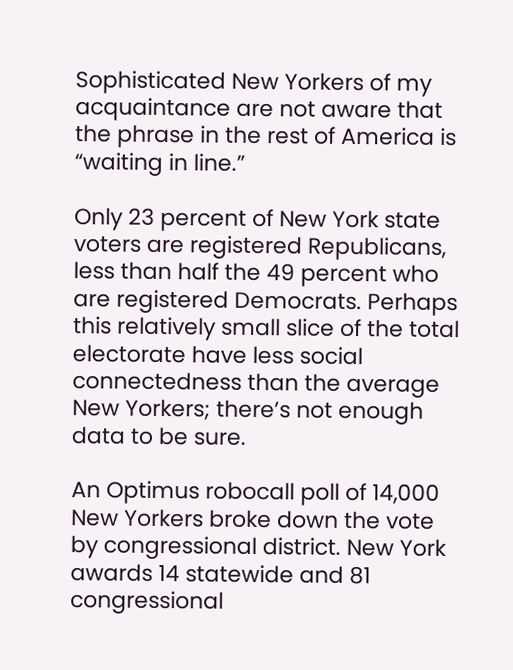Sophisticated New Yorkers of my acquaintance are not aware that the phrase in the rest of America is “waiting in line.”

Only 23 percent of New York state voters are registered Republicans, less than half the 49 percent who are registered Democrats. Perhaps this relatively small slice of the total electorate have less social connectedness than the average New Yorkers; there’s not enough data to be sure.

An Optimus robocall poll of 14,000 New Yorkers broke down the vote by congressional district. New York awards 14 statewide and 81 congressional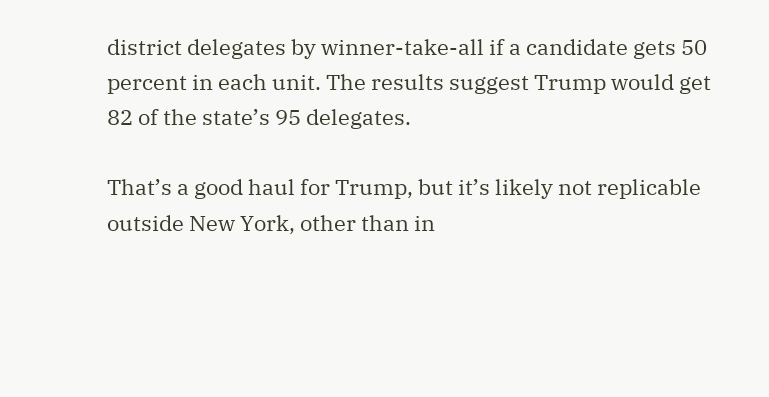district delegates by winner-take-all if a candidate gets 50 percent in each unit. The results suggest Trump would get 82 of the state’s 95 delegates.

That’s a good haul for Trump, but it’s likely not replicable outside New York, other than in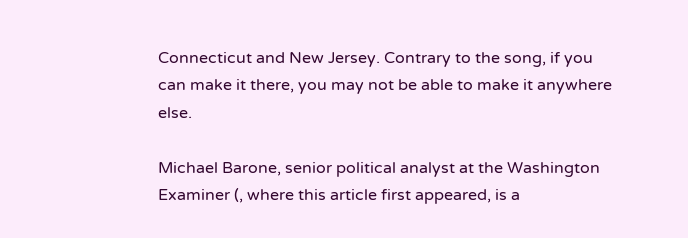Connecticut and New Jersey. Contrary to the song, if you can make it there, you may not be able to make it anywhere else.

Michael Barone, senior political analyst at the Washington Examiner (, where this article first appeared, is a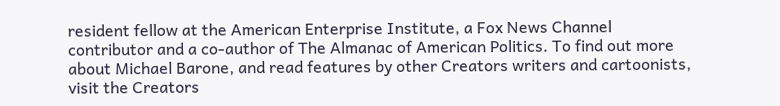resident fellow at the American Enterprise Institute, a Fox News Channel contributor and a co-author of The Almanac of American Politics. To find out more about Michael Barone, and read features by other Creators writers and cartoonists, visit the Creators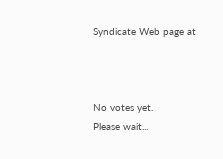Syndicate Web page at



No votes yet.
Please wait...